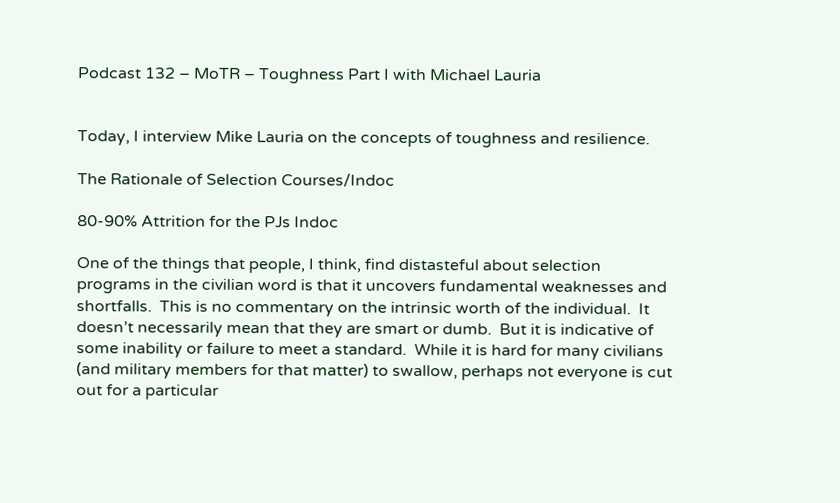Podcast 132 – MoTR – Toughness Part I with Michael Lauria


Today, I interview Mike Lauria on the concepts of toughness and resilience.

The Rationale of Selection Courses/Indoc

80-90% Attrition for the PJs Indoc

One of the things that people, I think, find distasteful about selection programs in the civilian word is that it uncovers fundamental weaknesses and shortfalls.  This is no commentary on the intrinsic worth of the individual.  It doesn’t necessarily mean that they are smart or dumb.  But it is indicative of some inability or failure to meet a standard.  While it is hard for many civilians (and military members for that matter) to swallow, perhaps not everyone is cut out for a particular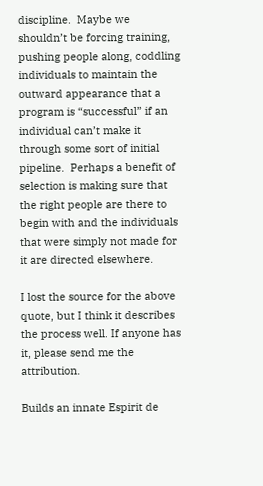discipline.  Maybe we shouldn’t be forcing training, pushing people along, coddling individuals to maintain the outward appearance that a program is “successful” if an individual can’t make it through some sort of initial pipeline.  Perhaps a benefit of selection is making sure that the right people are there to begin with and the individuals that were simply not made for it are directed elsewhere.

I lost the source for the above quote, but I think it describes the process well. If anyone has it, please send me the attribution.

Builds an innate Espirit de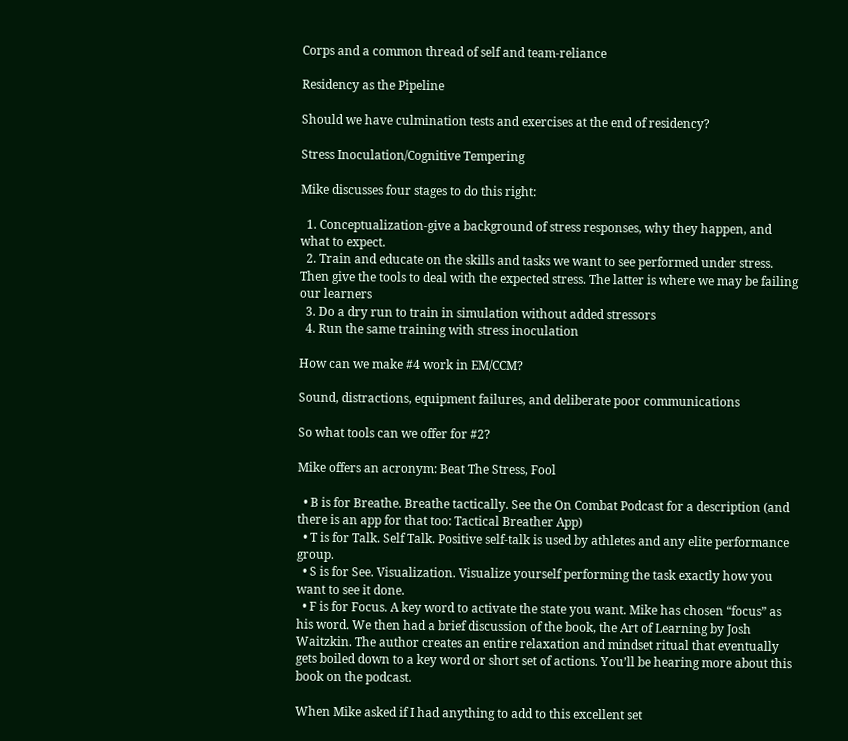Corps and a common thread of self and team-reliance

Residency as the Pipeline

Should we have culmination tests and exercises at the end of residency?

Stress Inoculation/Cognitive Tempering

Mike discusses four stages to do this right:

  1. Conceptualization-give a background of stress responses, why they happen, and what to expect.
  2. Train and educate on the skills and tasks we want to see performed under stress. Then give the tools to deal with the expected stress. The latter is where we may be failing our learners
  3. Do a dry run to train in simulation without added stressors
  4. Run the same training with stress inoculation

How can we make #4 work in EM/CCM?

Sound, distractions, equipment failures, and deliberate poor communications

So what tools can we offer for #2?

Mike offers an acronym: Beat The Stress, Fool

  • B is for Breathe. Breathe tactically. See the On Combat Podcast for a description (and there is an app for that too: Tactical Breather App)
  • T is for Talk. Self Talk. Positive self-talk is used by athletes and any elite performance group.
  • S is for See. Visualization. Visualize yourself performing the task exactly how you want to see it done.
  • F is for Focus. A key word to activate the state you want. Mike has chosen “focus” as his word. We then had a brief discussion of the book, the Art of Learning by Josh Waitzkin. The author creates an entire relaxation and mindset ritual that eventually gets boiled down to a key word or short set of actions. You’ll be hearing more about this book on the podcast.

When Mike asked if I had anything to add to this excellent set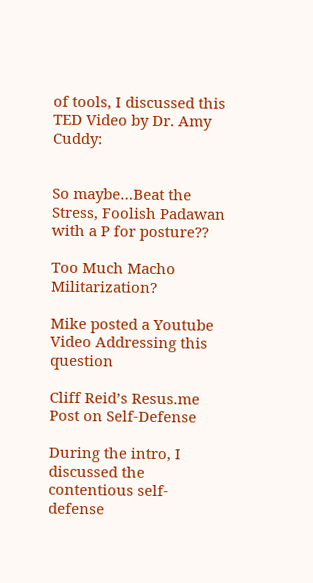of tools, I discussed this TED Video by Dr. Amy Cuddy:


So maybe…Beat the Stress, Foolish Padawan with a P for posture??

Too Much Macho Militarization?

Mike posted a Youtube Video Addressing this question

Cliff Reid’s Resus.me Post on Self-Defense

During the intro, I discussed the contentious self-defense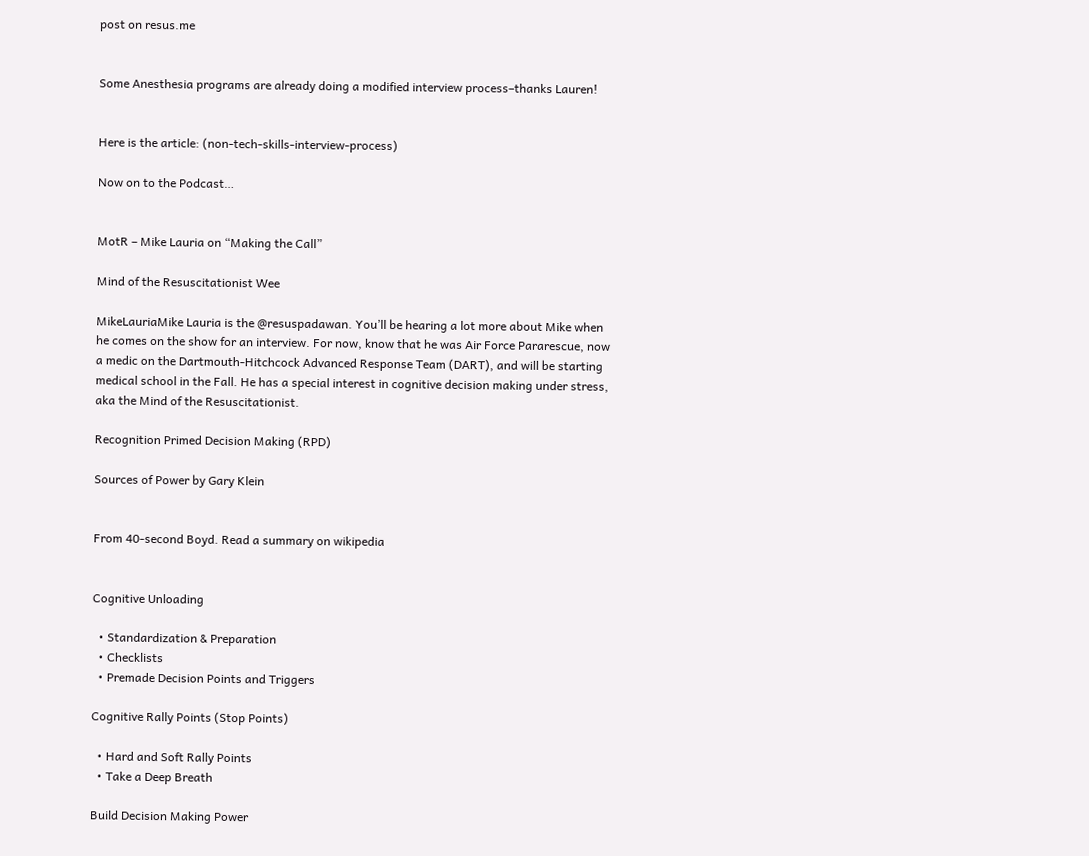post on resus.me


Some Anesthesia programs are already doing a modified interview process–thanks Lauren!


Here is the article: (non-tech-skills-interview-process)

Now on to the Podcast…


MotR – Mike Lauria on “Making the Call”

Mind of the Resuscitationist Wee

MikeLauriaMike Lauria is the @resuspadawan. You’ll be hearing a lot more about Mike when he comes on the show for an interview. For now, know that he was Air Force Pararescue, now a medic on the Dartmouth-Hitchcock Advanced Response Team (DART), and will be starting medical school in the Fall. He has a special interest in cognitive decision making under stress, aka the Mind of the Resuscitationist.

Recognition Primed Decision Making (RPD)

Sources of Power by Gary Klein


From 40-second Boyd. Read a summary on wikipedia


Cognitive Unloading

  • Standardization & Preparation
  • Checklists
  • Premade Decision Points and Triggers

Cognitive Rally Points (Stop Points)

  • Hard and Soft Rally Points
  • Take a Deep Breath

Build Decision Making Power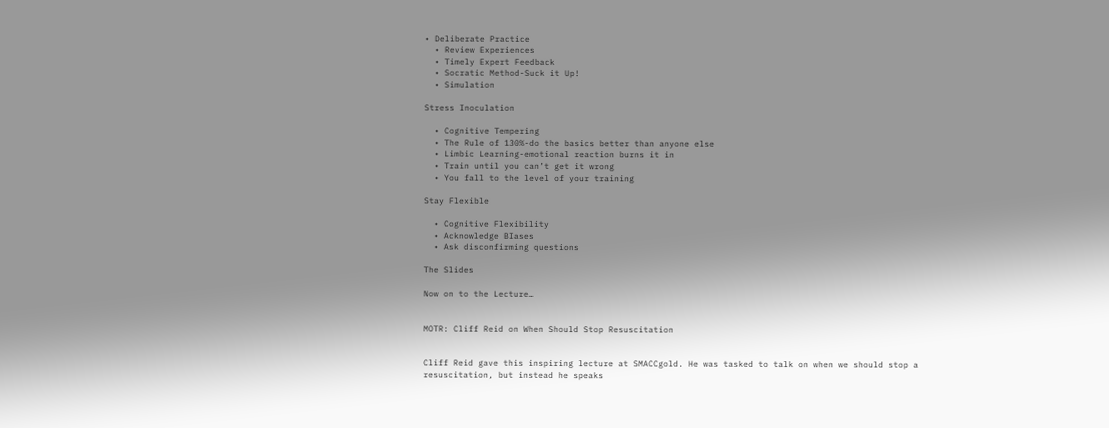• Deliberate Practice
  • Review Experiences
  • Timely Expert Feedback
  • Socratic Method-Suck it Up!
  • Simulation

Stress Inoculation

  • Cognitive Tempering
  • The Rule of 130%-do the basics better than anyone else
  • Limbic Learning-emotional reaction burns it in
  • Train until you can’t get it wrong
  • You fall to the level of your training

Stay Flexible

  • Cognitive Flexibility
  • Acknowledge BIases
  • Ask disconfirming questions

The Slides

Now on to the Lecture…


MOTR: Cliff Reid on When Should Stop Resuscitation


Cliff Reid gave this inspiring lecture at SMACCgold. He was tasked to talk on when we should stop a resuscitation, but instead he speaks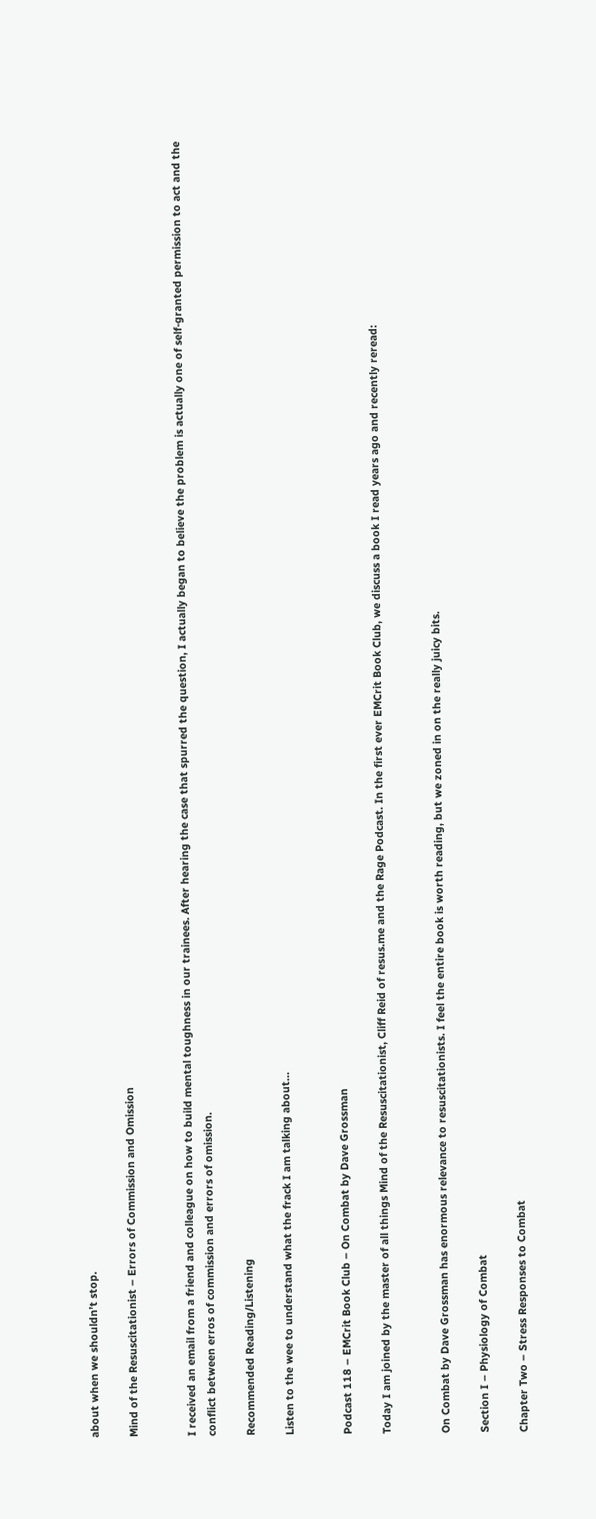about when we shouldn’t stop.

Mind of the Resuscitationist – Errors of Commission and Omission


I received an email from a friend and colleague on how to build mental toughness in our trainees. After hearing the case that spurred the question, I actually began to believe the problem is actually one of self-granted permission to act and the conflict between erros of commission and errors of omission.

Recommended Reading/Listening

Listen to the wee to understand what the frack I am talking about…


Podcast 118 – EMCrit Book Club – On Combat by Dave Grossman

Today I am joined by the master of all things Mind of the Resuscitationist, Cliff Reid of resus.me and the Rage Podcast. In the first ever EMCrit Book Club, we discuss a book I read years ago and recently reread:


On Combat by Dave Grossman has enormous relevance to resuscitationists. I feel the entire book is worth reading, but we zoned in on the really juicy bits.

Section I – Physiology of Combat

Chapter Two – Stress Responses to Combat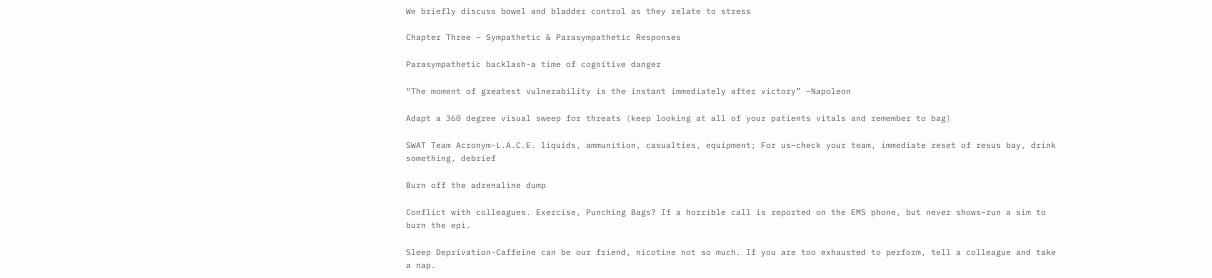We briefly discuss bowel and bladder control as they relate to stress

Chapter Three – Sympathetic & Parasympathetic Responses

Parasympathetic backlash-a time of cognitive danger

“The moment of greatest vulnerability is the instant immediately after victory” –Napoleon

Adapt a 360 degree visual sweep for threats (keep looking at all of your patients vitals and remember to bag)

SWAT Team Acronym-L.A.C.E. liquids, ammunition, casualties, equipment; For us–check your team, immediate reset of resus bay, drink something, debrief

Burn off the adrenaline dump

Conflict with colleagues. Exercise, Punching Bags? If a horrible call is reported on the EMS phone, but never shows–run a sim to burn the epi.

Sleep Deprivation-Caffeine can be our friend, nicotine not so much. If you are too exhausted to perform, tell a colleague and take a nap.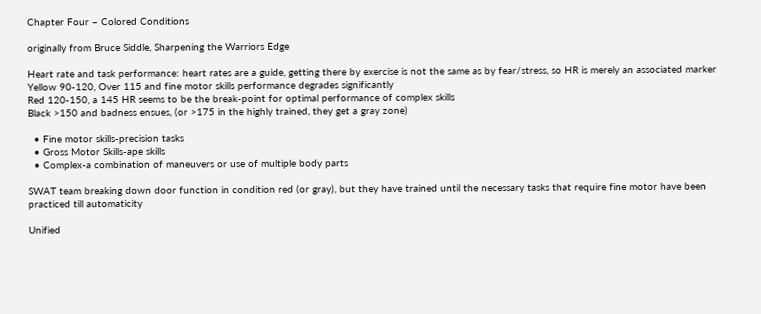Chapter Four – Colored Conditions

originally from Bruce Siddle, Sharpening the Warriors Edge

Heart rate and task performance: heart rates are a guide, getting there by exercise is not the same as by fear/stress, so HR is merely an associated marker
Yellow 90-120, Over 115 and fine motor skills performance degrades significantly
Red 120-150, a 145 HR seems to be the break-point for optimal performance of complex skills
Black >150 and badness ensues, (or >175 in the highly trained, they get a gray zone)

  • Fine motor skills-precision tasks
  • Gross Motor Skills-ape skills
  • Complex-a combination of maneuvers or use of multiple body parts

SWAT team breaking down door function in condition red (or gray), but they have trained until the necessary tasks that require fine motor have been practiced till automaticity

Unified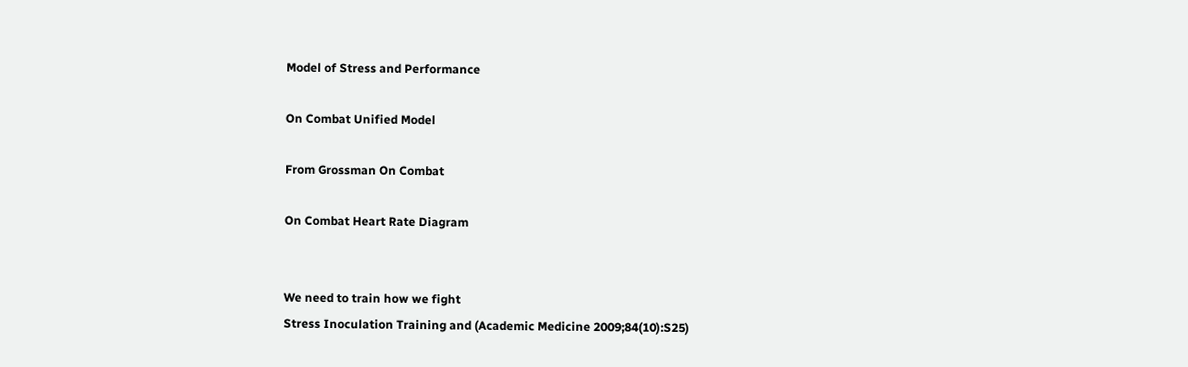Model of Stress and Performance

On Combat Unified Model

From Grossman On Combat

On Combat Heart Rate Diagram


We need to train how we fight
Stress Inoculation Training and (Academic Medicine 2009;84(10):S25)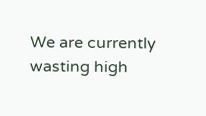We are currently wasting high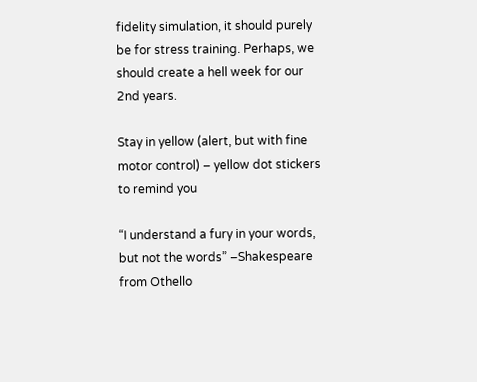fidelity simulation, it should purely be for stress training. Perhaps, we should create a hell week for our 2nd years.

Stay in yellow (alert, but with fine motor control) – yellow dot stickers to remind you

“I understand a fury in your words, but not the words” –Shakespeare from Othello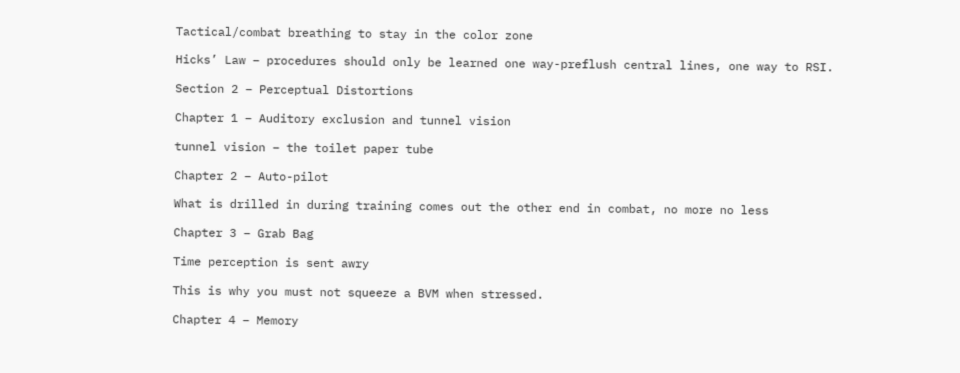Tactical/combat breathing to stay in the color zone

Hicks’ Law – procedures should only be learned one way-preflush central lines, one way to RSI.

Section 2 – Perceptual Distortions

Chapter 1 – Auditory exclusion and tunnel vision

tunnel vision – the toilet paper tube

Chapter 2 – Auto-pilot

What is drilled in during training comes out the other end in combat, no more no less

Chapter 3 – Grab Bag

Time perception is sent awry

This is why you must not squeeze a BVM when stressed.

Chapter 4 – Memory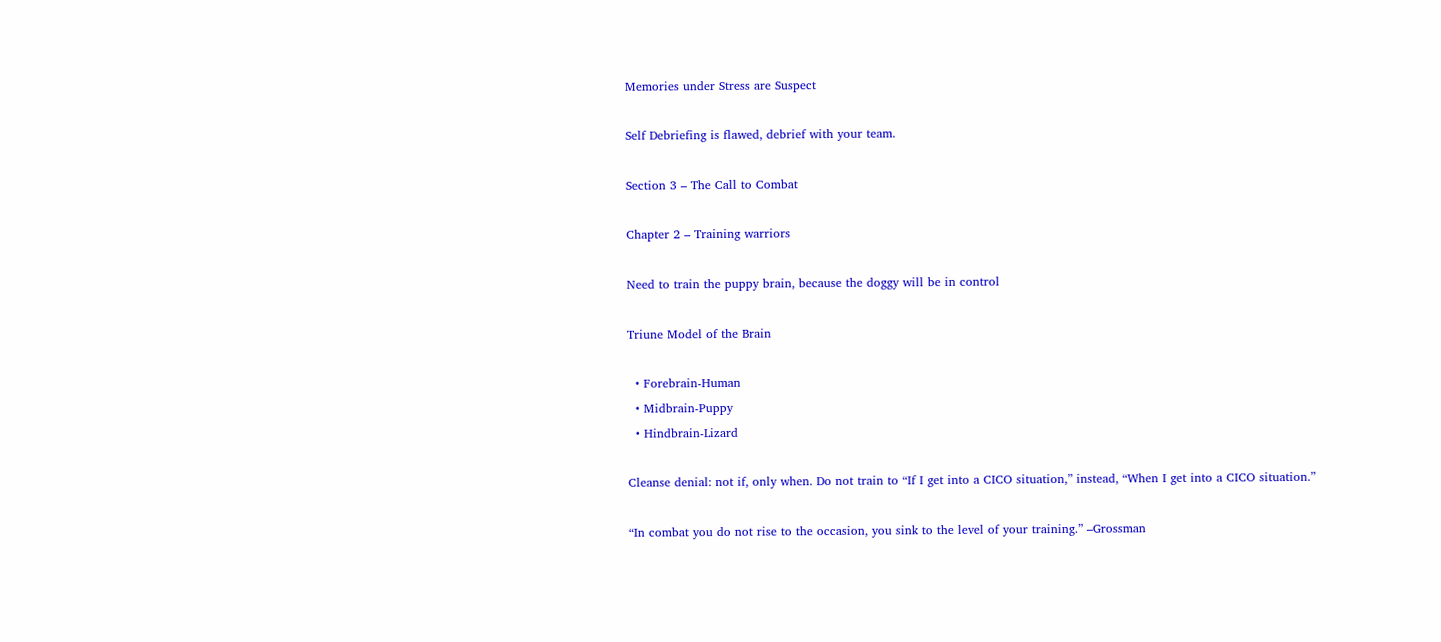Memories under Stress are Suspect

Self Debriefing is flawed, debrief with your team.

Section 3 – The Call to Combat

Chapter 2 – Training warriors

Need to train the puppy brain, because the doggy will be in control

Triune Model of the Brain

  • Forebrain-Human
  • Midbrain-Puppy
  • Hindbrain-Lizard

Cleanse denial: not if, only when. Do not train to “If I get into a CICO situation,” instead, “When I get into a CICO situation.”

“In combat you do not rise to the occasion, you sink to the level of your training.” –Grossman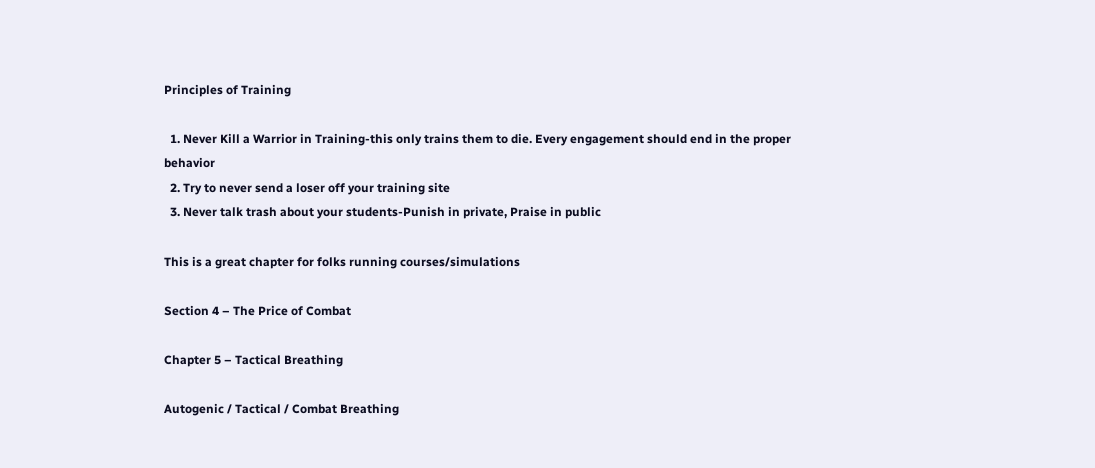Principles of Training

  1. Never Kill a Warrior in Training-this only trains them to die. Every engagement should end in the proper behavior
  2. Try to never send a loser off your training site
  3. Never talk trash about your students-Punish in private, Praise in public

This is a great chapter for folks running courses/simulations

Section 4 – The Price of Combat

Chapter 5 – Tactical Breathing

Autogenic / Tactical / Combat Breathing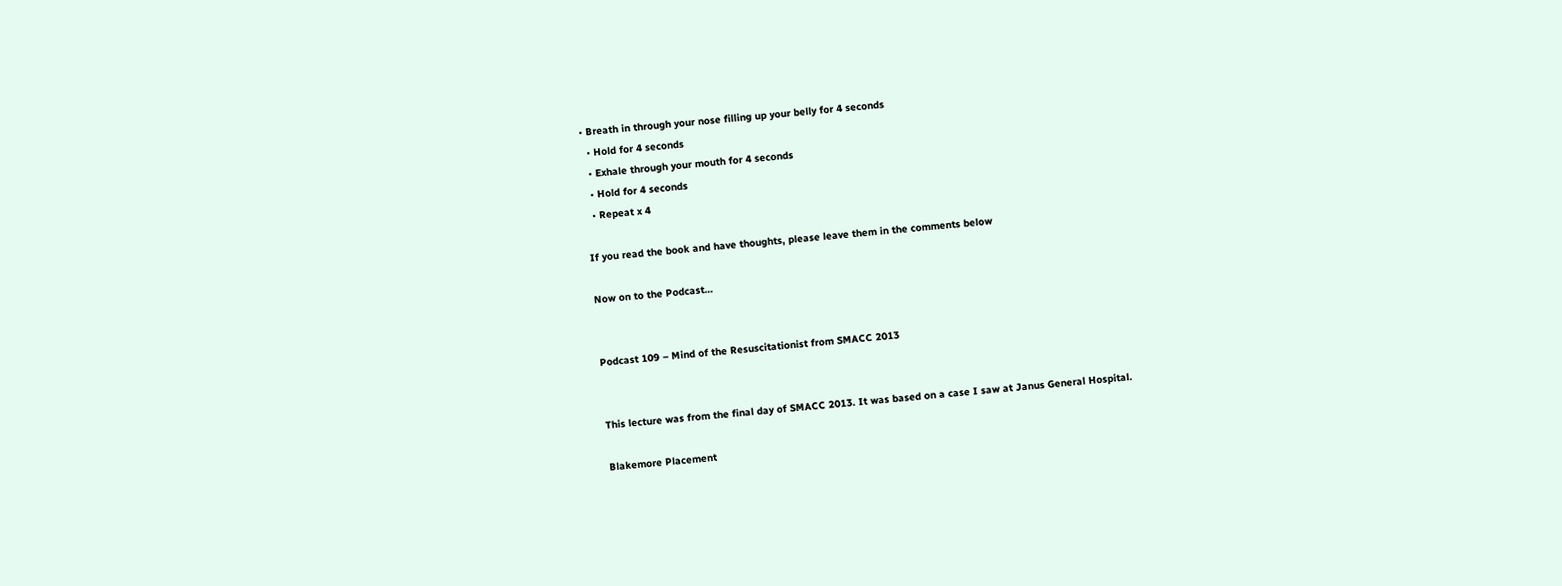• Breath in through your nose filling up your belly for 4 seconds
  • Hold for 4 seconds
  • Exhale through your mouth for 4 seconds
  • Hold for 4 seconds
  • Repeat x 4

If you read the book and have thoughts, please leave them in the comments below

Now on to the Podcast…


Podcast 109 – Mind of the Resuscitationist from SMACC 2013


This lecture was from the final day of SMACC 2013. It was based on a case I saw at Janus General Hospital.

Blakemore Placement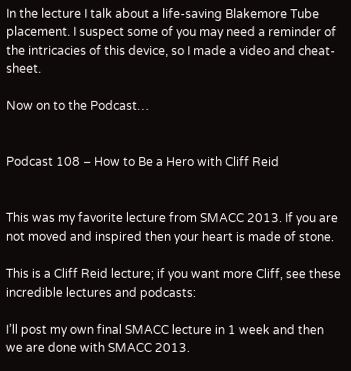In the lecture I talk about a life-saving Blakemore Tube placement. I suspect some of you may need a reminder of the intricacies of this device, so I made a video and cheat-sheet.

Now on to the Podcast…


Podcast 108 – How to Be a Hero with Cliff Reid


This was my favorite lecture from SMACC 2013. If you are not moved and inspired then your heart is made of stone.

This is a Cliff Reid lecture; if you want more Cliff, see these incredible lectures and podcasts:

I’ll post my own final SMACC lecture in 1 week and then we are done with SMACC 2013.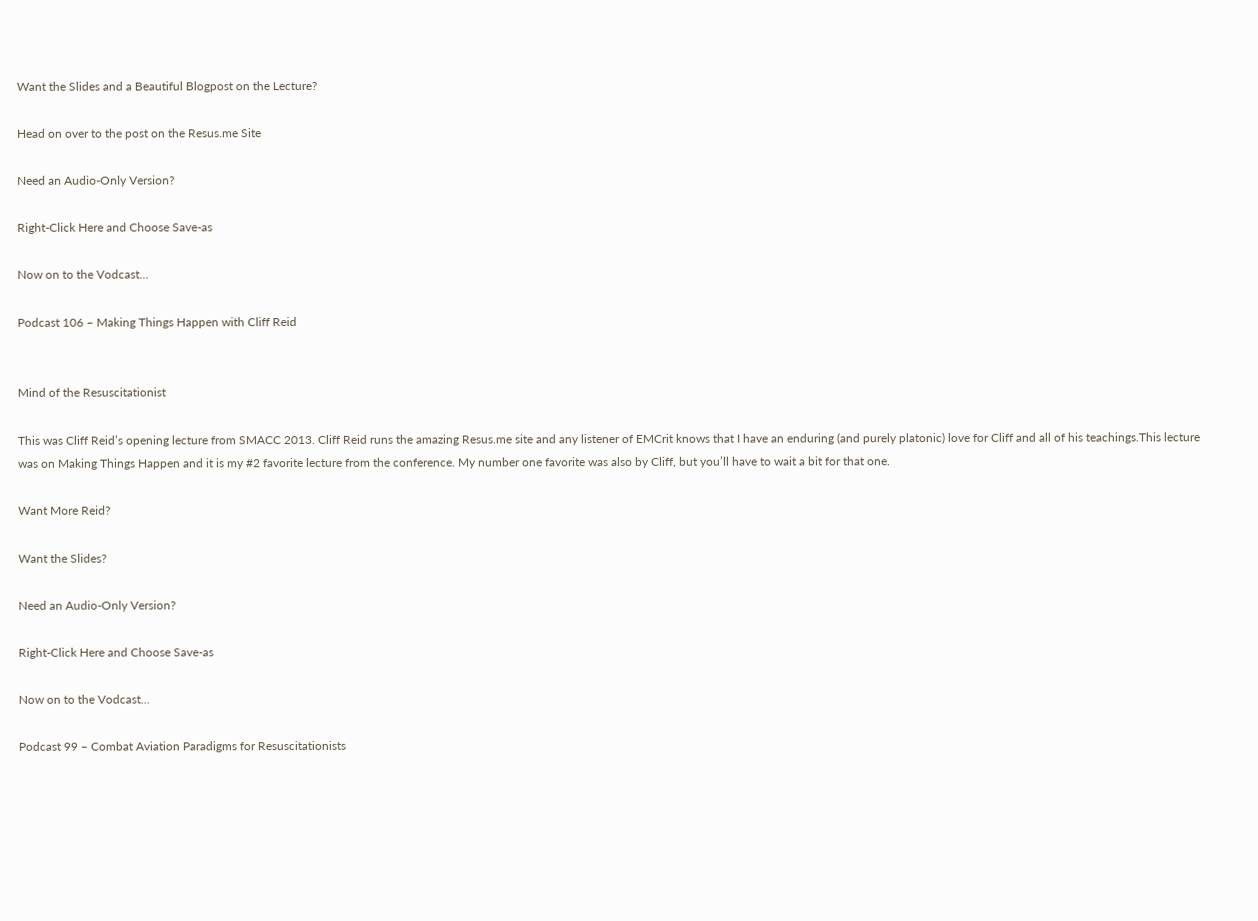Want the Slides and a Beautiful Blogpost on the Lecture?

Head on over to the post on the Resus.me Site

Need an Audio-Only Version?

Right-Click Here and Choose Save-as

Now on to the Vodcast…

Podcast 106 – Making Things Happen with Cliff Reid


Mind of the Resuscitationist

This was Cliff Reid’s opening lecture from SMACC 2013. Cliff Reid runs the amazing Resus.me site and any listener of EMCrit knows that I have an enduring (and purely platonic) love for Cliff and all of his teachings.This lecture was on Making Things Happen and it is my #2 favorite lecture from the conference. My number one favorite was also by Cliff, but you’ll have to wait a bit for that one.

Want More Reid?

Want the Slides?

Need an Audio-Only Version?

Right-Click Here and Choose Save-as

Now on to the Vodcast…

Podcast 99 – Combat Aviation Paradigms for Resuscitationists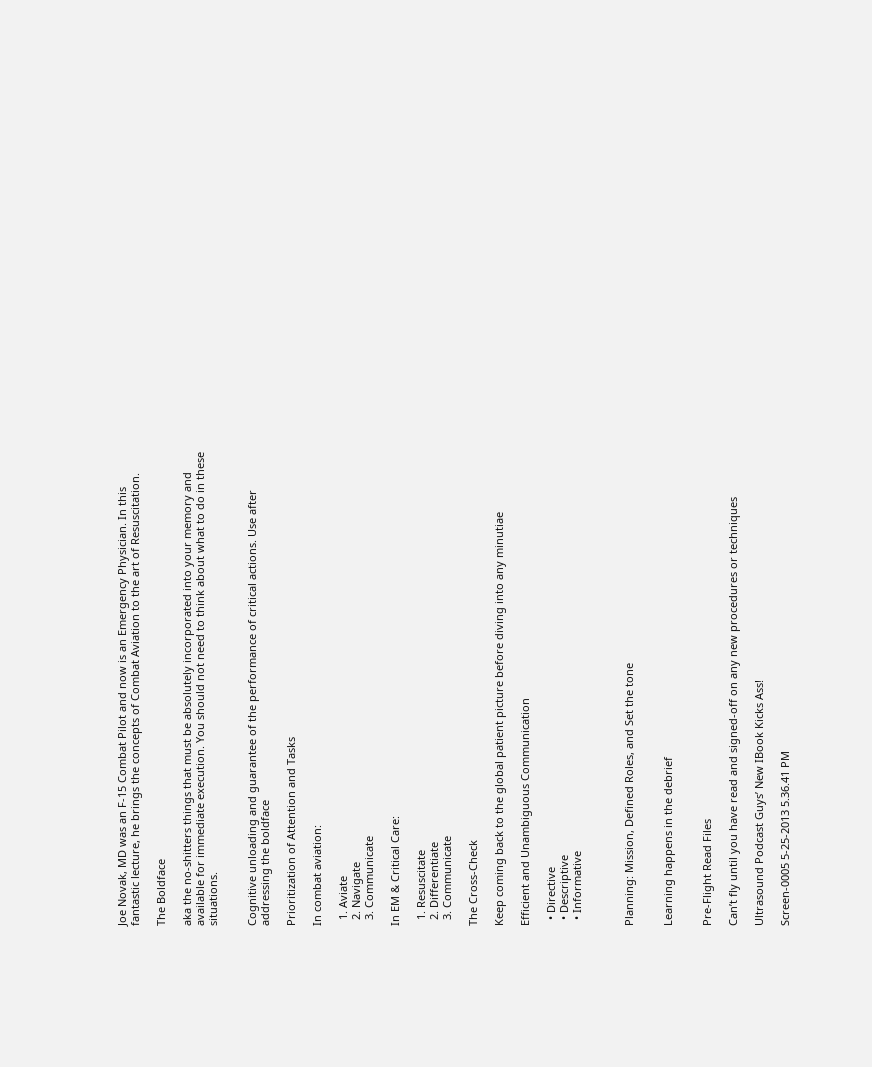Joe Novak, MD was an F-15 Combat Pilot and now is an Emergency Physician. In this fantastic lecture, he brings the concepts of Combat Aviation to the art of Resuscitation.

The Boldface

aka the no-shitters things that must be absolutely incorporated into your memory and available for immediate execution. You should not need to think about what to do in these situations.


Cognitive unloading and guarantee of the performance of critical actions. Use after addressing the boldface

Prioritization of Attention and Tasks

In combat aviation:

  1. Aviate
  2. Navigate
  3. Communicate

In EM & Critical Care:

  1. Resuscitate
  2. Differentiate
  3. Communicate

The Cross-Check

Keep coming back to the global patient picture before diving into any minutiae

Efficient and Unambiguous Communication

  • Directive
  • Descriptive
  • Informative



Planning: Mission, Defined Roles, and Set the tone


Learning happens in the debrief


Pre-Flight Read Files

Can’t fly until you have read and signed-off on any new procedures or techniques

Ultrasound Podcast Guys’ New IBook Kicks Ass!

Screen-0005 5-25-2013 5.36.41 PM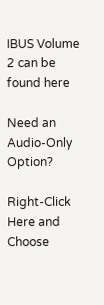IBUS Volume 2 can be found here

Need an Audio-Only Option?

Right-Click Here and Choose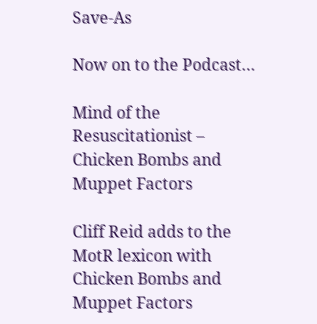Save-As

Now on to the Podcast…

Mind of the Resuscitationist – Chicken Bombs and Muppet Factors

Cliff Reid adds to the MotR lexicon with Chicken Bombs and Muppet Factors